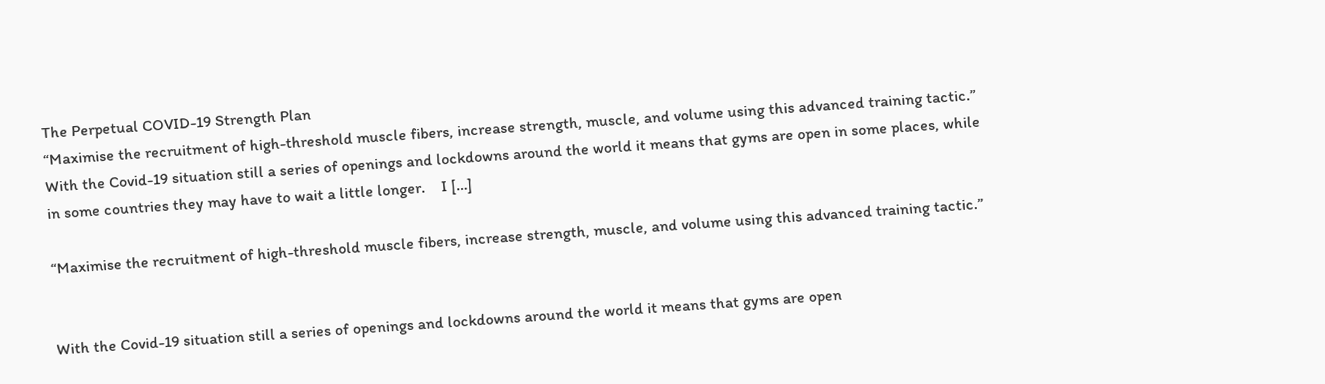The Perpetual COVID-19 Strength Plan
“Maximise the recruitment of high-threshold muscle fibers, increase strength, muscle, and volume using this advanced training tactic.”   With the Covid-19 situation still a series of openings and lockdowns around the world it means that gyms are open in some places, while in some countries they may have to wait a little longer.    I […]

“Maximise the recruitment of high-threshold muscle fibers, increase strength, muscle, and volume using this advanced training tactic.”


With the Covid-19 situation still a series of openings and lockdowns around the world it means that gyms are open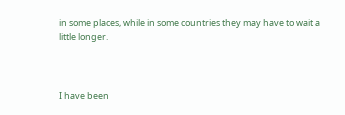in some places, while in some countries they may have to wait a little longer.



I have been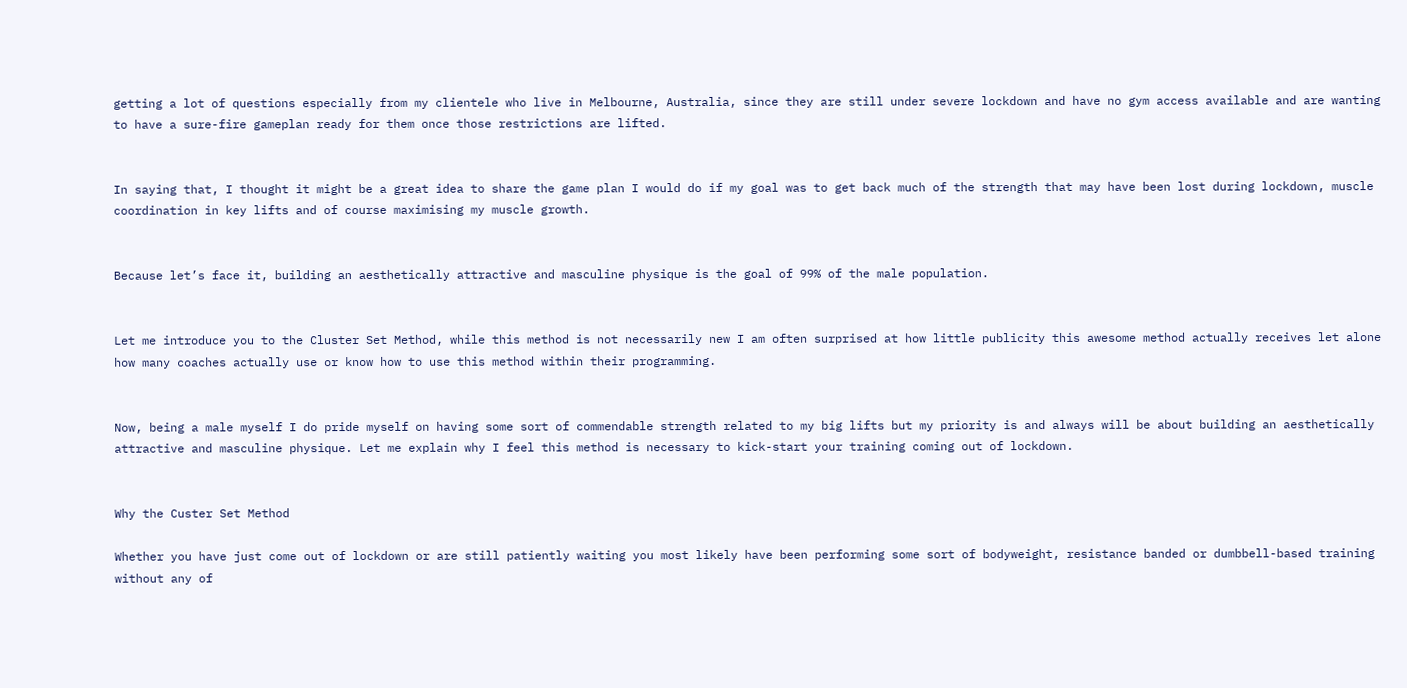getting a lot of questions especially from my clientele who live in Melbourne, Australia, since they are still under severe lockdown and have no gym access available and are wanting to have a sure-fire gameplan ready for them once those restrictions are lifted.


In saying that, I thought it might be a great idea to share the game plan I would do if my goal was to get back much of the strength that may have been lost during lockdown, muscle coordination in key lifts and of course maximising my muscle growth.


Because let’s face it, building an aesthetically attractive and masculine physique is the goal of 99% of the male population.


Let me introduce you to the Cluster Set Method, while this method is not necessarily new I am often surprised at how little publicity this awesome method actually receives let alone how many coaches actually use or know how to use this method within their programming.


Now, being a male myself I do pride myself on having some sort of commendable strength related to my big lifts but my priority is and always will be about building an aesthetically attractive and masculine physique. Let me explain why I feel this method is necessary to kick-start your training coming out of lockdown.


Why the Custer Set Method

Whether you have just come out of lockdown or are still patiently waiting you most likely have been performing some sort of bodyweight, resistance banded or dumbbell-based training without any of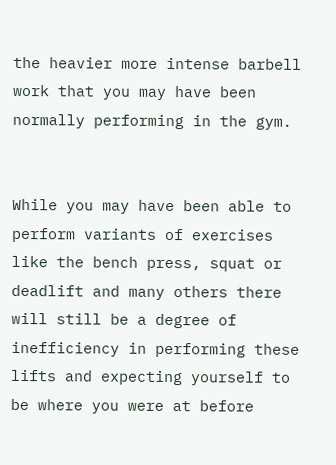the heavier more intense barbell work that you may have been normally performing in the gym.


While you may have been able to perform variants of exercises like the bench press, squat or deadlift and many others there will still be a degree of inefficiency in performing these lifts and expecting yourself to be where you were at before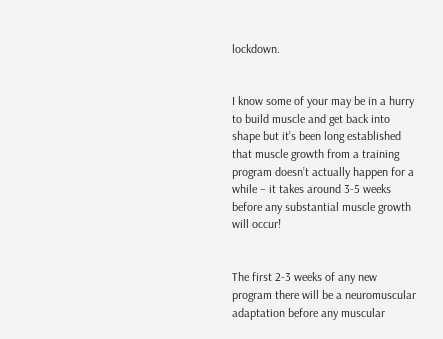lockdown.


I know some of your may be in a hurry to build muscle and get back into shape but it’s been long established that muscle growth from a training program doesn’t actually happen for a while – it takes around 3-5 weeks before any substantial muscle growth will occur!


The first 2-3 weeks of any new program there will be a neuromuscular adaptation before any muscular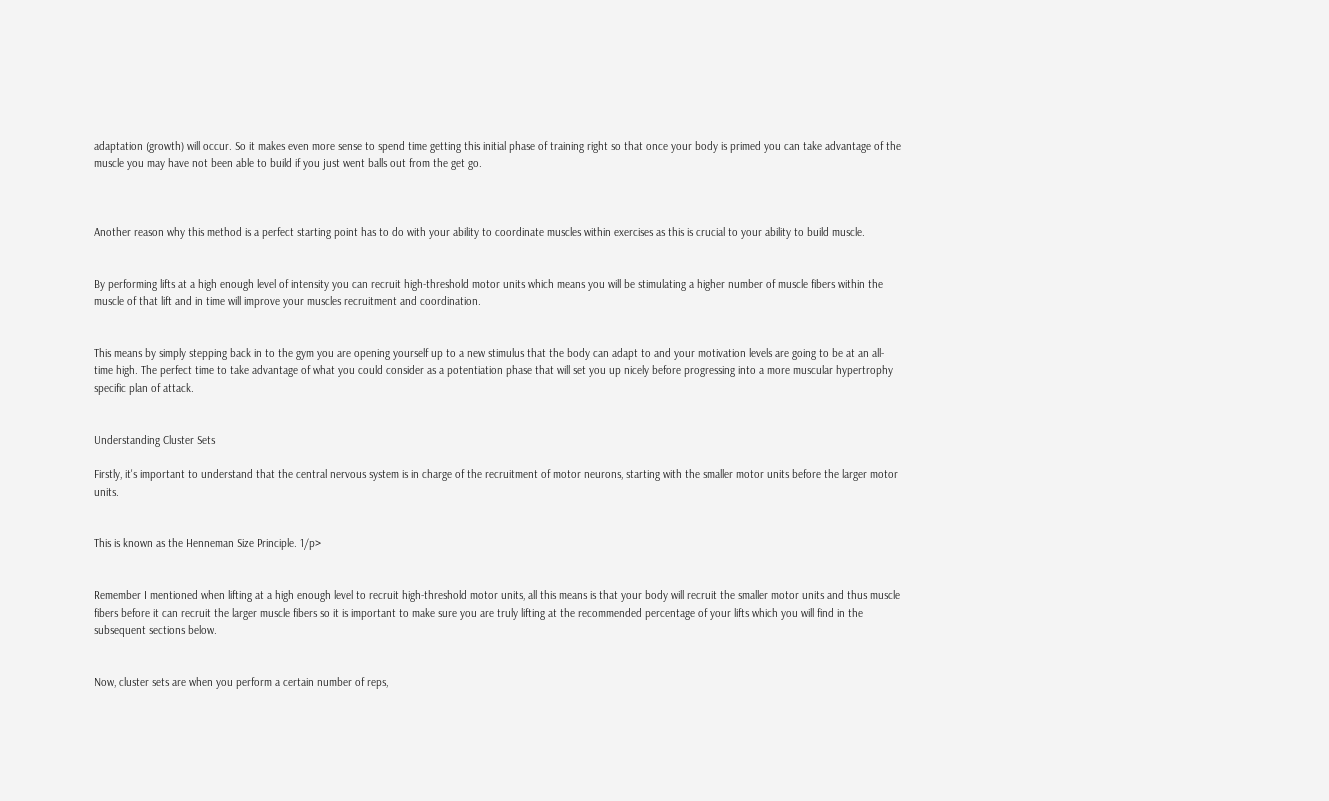adaptation (growth) will occur. So it makes even more sense to spend time getting this initial phase of training right so that once your body is primed you can take advantage of the muscle you may have not been able to build if you just went balls out from the get go.



Another reason why this method is a perfect starting point has to do with your ability to coordinate muscles within exercises as this is crucial to your ability to build muscle.


By performing lifts at a high enough level of intensity you can recruit high-threshold motor units which means you will be stimulating a higher number of muscle fibers within the muscle of that lift and in time will improve your muscles recruitment and coordination.


This means by simply stepping back in to the gym you are opening yourself up to a new stimulus that the body can adapt to and your motivation levels are going to be at an all-time high. The perfect time to take advantage of what you could consider as a potentiation phase that will set you up nicely before progressing into a more muscular hypertrophy specific plan of attack.


Understanding Cluster Sets

Firstly, it's important to understand that the central nervous system is in charge of the recruitment of motor neurons, starting with the smaller motor units before the larger motor units.


This is known as the Henneman Size Principle. 1/p>


Remember I mentioned when lifting at a high enough level to recruit high-threshold motor units, all this means is that your body will recruit the smaller motor units and thus muscle fibers before it can recruit the larger muscle fibers so it is important to make sure you are truly lifting at the recommended percentage of your lifts which you will find in the subsequent sections below.


Now, cluster sets are when you perform a certain number of reps,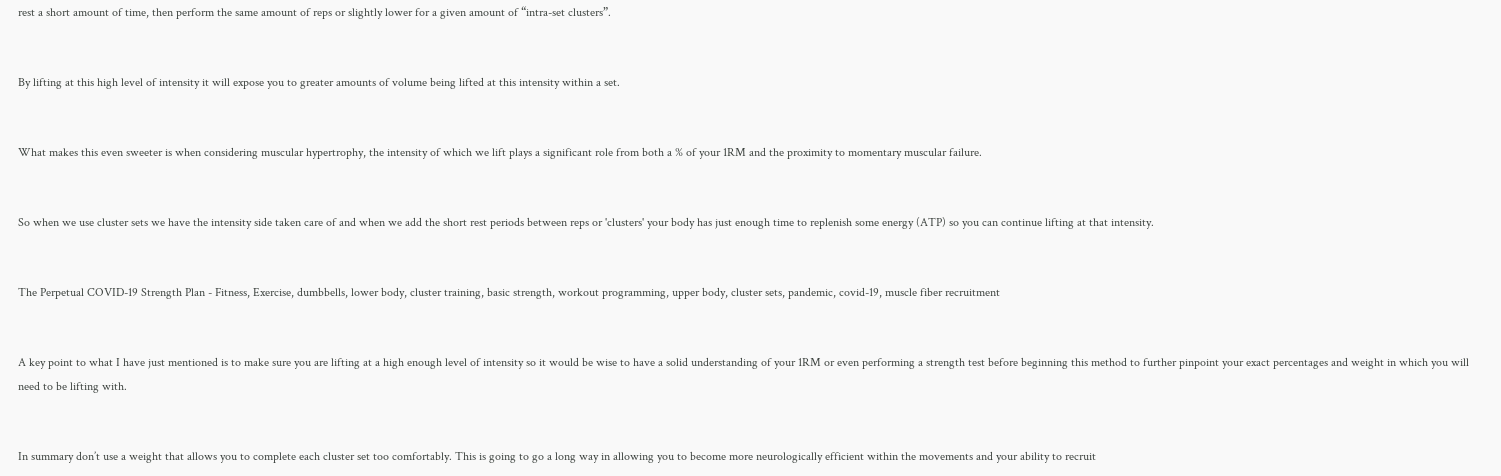rest a short amount of time, then perform the same amount of reps or slightly lower for a given amount of “intra-set clusters”.


By lifting at this high level of intensity it will expose you to greater amounts of volume being lifted at this intensity within a set.


What makes this even sweeter is when considering muscular hypertrophy, the intensity of which we lift plays a significant role from both a % of your 1RM and the proximity to momentary muscular failure.


So when we use cluster sets we have the intensity side taken care of and when we add the short rest periods between reps or 'clusters' your body has just enough time to replenish some energy (ATP) so you can continue lifting at that intensity.


The Perpetual COVID-19 Strength Plan - Fitness, Exercise, dumbbells, lower body, cluster training, basic strength, workout programming, upper body, cluster sets, pandemic, covid-19, muscle fiber recruitment


A key point to what I have just mentioned is to make sure you are lifting at a high enough level of intensity so it would be wise to have a solid understanding of your 1RM or even performing a strength test before beginning this method to further pinpoint your exact percentages and weight in which you will need to be lifting with.


In summary don’t use a weight that allows you to complete each cluster set too comfortably. This is going to go a long way in allowing you to become more neurologically efficient within the movements and your ability to recruit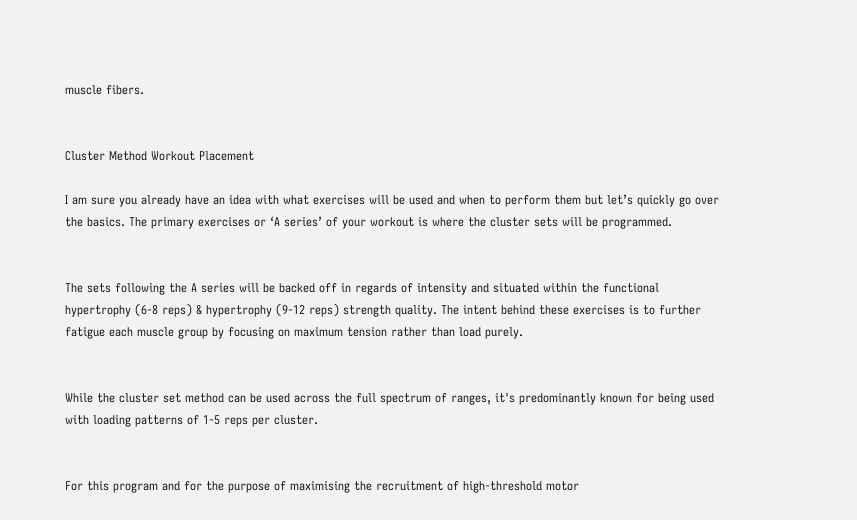muscle fibers.


Cluster Method Workout Placement

I am sure you already have an idea with what exercises will be used and when to perform them but let’s quickly go over the basics. The primary exercises or ‘A series’ of your workout is where the cluster sets will be programmed.


The sets following the A series will be backed off in regards of intensity and situated within the functional hypertrophy (6-8 reps) & hypertrophy (9-12 reps) strength quality. The intent behind these exercises is to further fatigue each muscle group by focusing on maximum tension rather than load purely.


While the cluster set method can be used across the full spectrum of ranges, it's predominantly known for being used with loading patterns of 1-5 reps per cluster.


For this program and for the purpose of maximising the recruitment of high-threshold motor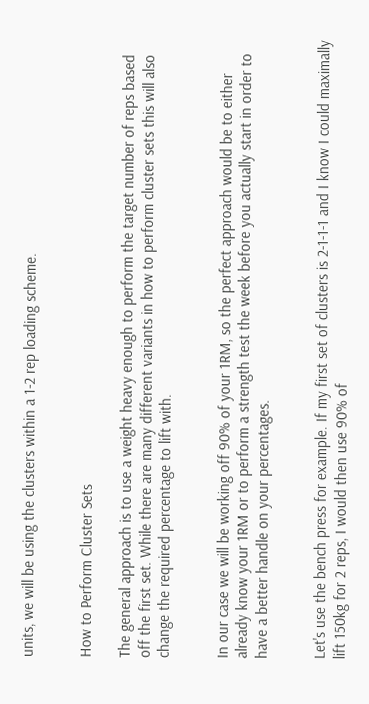units, we will be using the clusters within a 1-2 rep loading scheme.


How to Perform Cluster Sets

The general approach is to use a weight heavy enough to perform the target number of reps based off the first set. While there are many different variants in how to perform cluster sets this will also change the required percentage to lift with.


In our case we will be working off 90% of your 1RM, so the perfect approach would be to either already know your 1RM or to perform a strength test the week before you actually start in order to have a better handle on your percentages.


Let's use the bench press for example. If my first set of clusters is 2-1-1-1 and I know I could maximally lift 150kg for 2 reps, I would then use 90% of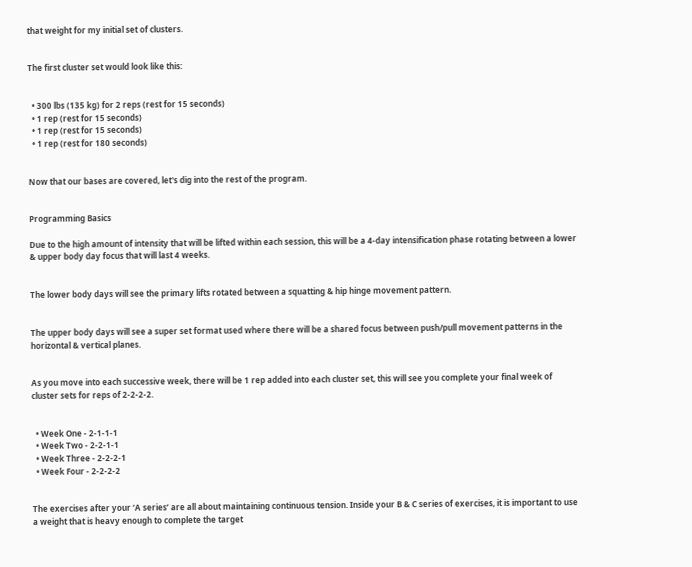that weight for my initial set of clusters.


The first cluster set would look like this:


  • 300 lbs (135 kg) for 2 reps (rest for 15 seconds)
  • 1 rep (rest for 15 seconds)
  • 1 rep (rest for 15 seconds)
  • 1 rep (rest for 180 seconds)


Now that our bases are covered, let's dig into the rest of the program.


Programming Basics

Due to the high amount of intensity that will be lifted within each session, this will be a 4-day intensification phase rotating between a lower & upper body day focus that will last 4 weeks.


The lower body days will see the primary lifts rotated between a squatting & hip hinge movement pattern.


The upper body days will see a super set format used where there will be a shared focus between push/pull movement patterns in the horizontal & vertical planes.


As you move into each successive week, there will be 1 rep added into each cluster set, this will see you complete your final week of cluster sets for reps of 2-2-2-2.


  • Week One - 2-1-1-1
  • Week Two - 2-2-1-1
  • Week Three - 2-2-2-1
  • Week Four - 2-2-2-2


The exercises after your ‘A series’ are all about maintaining continuous tension. Inside your B & C series of exercises, it is important to use a weight that is heavy enough to complete the target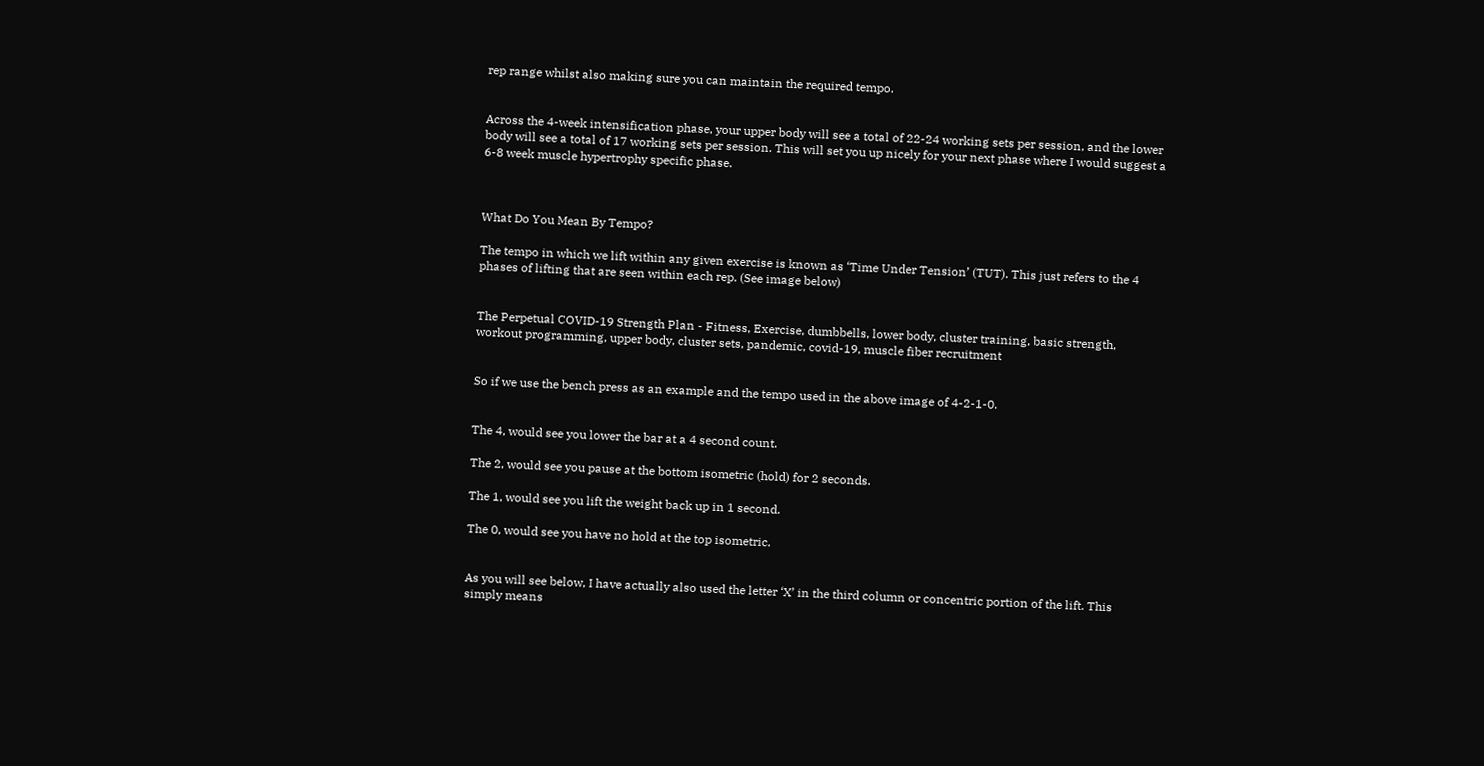rep range whilst also making sure you can maintain the required tempo.


Across the 4-week intensification phase, your upper body will see a total of 22-24 working sets per session, and the lower body will see a total of 17 working sets per session. This will set you up nicely for your next phase where I would suggest a 6-8 week muscle hypertrophy specific phase.



What Do You Mean By Tempo?

The tempo in which we lift within any given exercise is known as ‘Time Under Tension’ (TUT). This just refers to the 4 phases of lifting that are seen within each rep. (See image below)


The Perpetual COVID-19 Strength Plan - Fitness, Exercise, dumbbells, lower body, cluster training, basic strength, workout programming, upper body, cluster sets, pandemic, covid-19, muscle fiber recruitment


So if we use the bench press as an example and the tempo used in the above image of 4-2-1-0.


The 4, would see you lower the bar at a 4 second count.

The 2, would see you pause at the bottom isometric (hold) for 2 seconds.

The 1, would see you lift the weight back up in 1 second.

The 0, would see you have no hold at the top isometric.


As you will see below, I have actually also used the letter ‘X’ in the third column or concentric portion of the lift. This simply means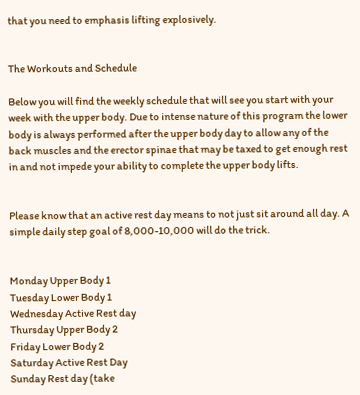that you need to emphasis lifting explosively.


The Workouts and Schedule

Below you will find the weekly schedule that will see you start with your week with the upper body. Due to intense nature of this program the lower body is always performed after the upper body day to allow any of the back muscles and the erector spinae that may be taxed to get enough rest in and not impede your ability to complete the upper body lifts.


Please know that an active rest day means to not just sit around all day. A simple daily step goal of 8,000-10,000 will do the trick.


Monday Upper Body 1
Tuesday Lower Body 1
Wednesday Active Rest day
Thursday Upper Body 2
Friday Lower Body 2
Saturday Active Rest Day
Sunday Rest day (take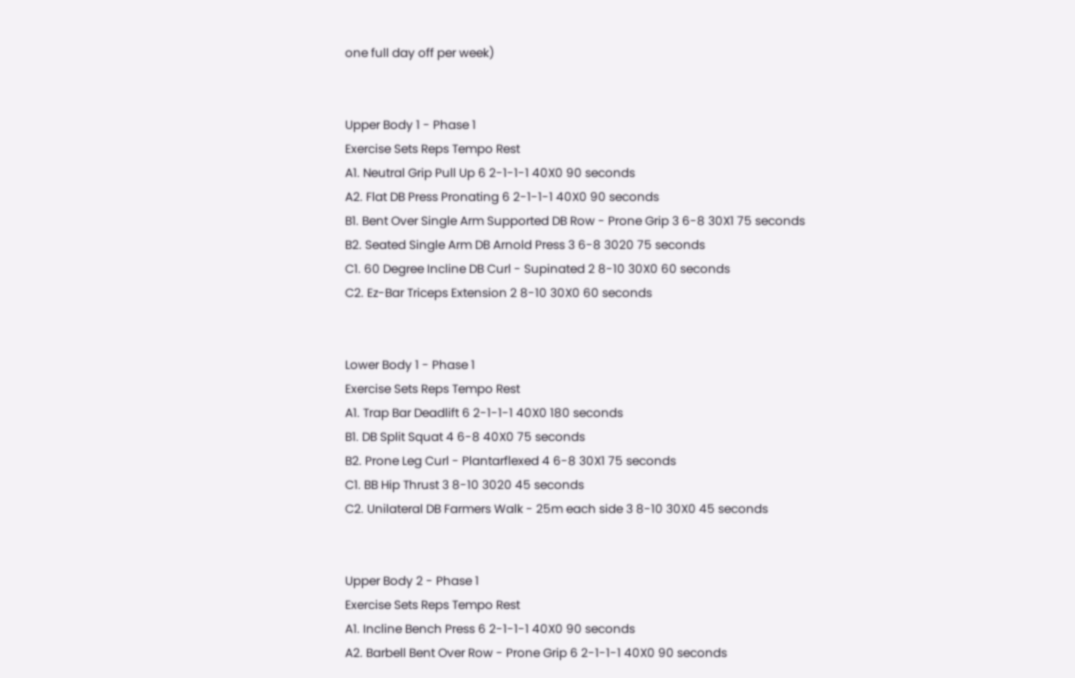one full day off per week)


Upper Body 1 - Phase 1
Exercise Sets Reps Tempo Rest
A1. Neutral Grip Pull Up 6 2-1-1-1 40X0 90 seconds
A2. Flat DB Press Pronating 6 2-1-1-1 40X0 90 seconds
B1. Bent Over Single Arm Supported DB Row - Prone Grip 3 6-8 30X1 75 seconds
B2. Seated Single Arm DB Arnold Press 3 6-8 3020 75 seconds
C1. 60 Degree Incline DB Curl - Supinated 2 8-10 30X0 60 seconds
C2. Ez-Bar Triceps Extension 2 8-10 30X0 60 seconds


Lower Body 1 - Phase 1
Exercise Sets Reps Tempo Rest
A1. Trap Bar Deadlift 6 2-1-1-1 40X0 180 seconds
B1. DB Split Squat 4 6-8 40X0 75 seconds
B2. Prone Leg Curl - Plantarflexed 4 6-8 30X1 75 seconds
C1. BB Hip Thrust 3 8-10 3020 45 seconds
C2. Unilateral DB Farmers Walk - 25m each side 3 8-10 30X0 45 seconds


Upper Body 2 - Phase 1
Exercise Sets Reps Tempo Rest
A1. Incline Bench Press 6 2-1-1-1 40X0 90 seconds
A2. Barbell Bent Over Row - Prone Grip 6 2-1-1-1 40X0 90 seconds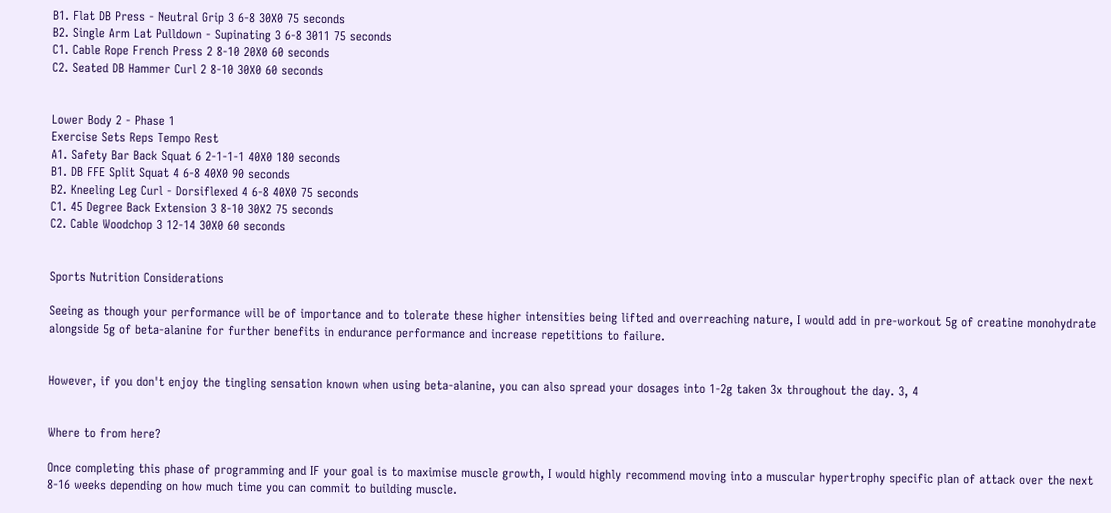B1. Flat DB Press - Neutral Grip 3 6-8 30X0 75 seconds
B2. Single Arm Lat Pulldown - Supinating 3 6-8 3011 75 seconds
C1. Cable Rope French Press 2 8-10 20X0 60 seconds
C2. Seated DB Hammer Curl 2 8-10 30X0 60 seconds


Lower Body 2 - Phase 1
Exercise Sets Reps Tempo Rest
A1. Safety Bar Back Squat 6 2-1-1-1 40X0 180 seconds
B1. DB FFE Split Squat 4 6-8 40X0 90 seconds
B2. Kneeling Leg Curl - Dorsiflexed 4 6-8 40X0 75 seconds
C1. 45 Degree Back Extension 3 8-10 30X2 75 seconds
C2. Cable Woodchop 3 12-14 30X0 60 seconds


Sports Nutrition Considerations

Seeing as though your performance will be of importance and to tolerate these higher intensities being lifted and overreaching nature, I would add in pre-workout 5g of creatine monohydrate alongside 5g of beta-alanine for further benefits in endurance performance and increase repetitions to failure.


However, if you don't enjoy the tingling sensation known when using beta-alanine, you can also spread your dosages into 1-2g taken 3x throughout the day. 3, 4


Where to from here?

Once completing this phase of programming and IF your goal is to maximise muscle growth, I would highly recommend moving into a muscular hypertrophy specific plan of attack over the next 8-16 weeks depending on how much time you can commit to building muscle.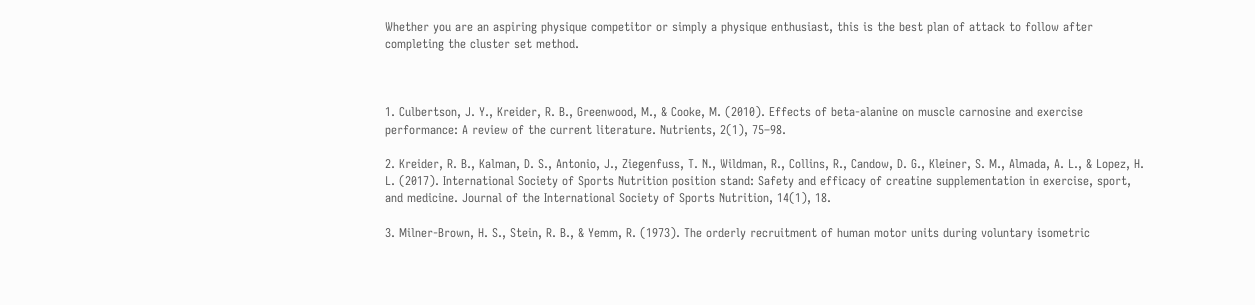Whether you are an aspiring physique competitor or simply a physique enthusiast, this is the best plan of attack to follow after completing the cluster set method.



1. Culbertson, J. Y., Kreider, R. B., Greenwood, M., & Cooke, M. (2010). Effects of beta-alanine on muscle carnosine and exercise performance: A review of the current literature. Nutrients, 2(1), 75–98.

2. Kreider, R. B., Kalman, D. S., Antonio, J., Ziegenfuss, T. N., Wildman, R., Collins, R., Candow, D. G., Kleiner, S. M., Almada, A. L., & Lopez, H. L. (2017). International Society of Sports Nutrition position stand: Safety and efficacy of creatine supplementation in exercise, sport, and medicine. Journal of the International Society of Sports Nutrition, 14(1), 18.

3. Milner-Brown, H. S., Stein, R. B., & Yemm, R. (1973). The orderly recruitment of human motor units during voluntary isometric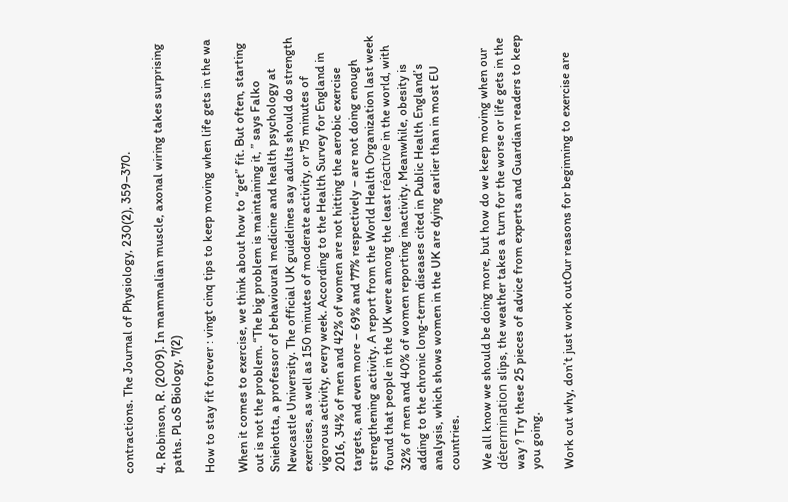contractions. The Journal of Physiology, 230(2), 359–370.

4. Robinson, R. (2009). In mammalian muscle, axonal wiring takes surprising paths. PLoS Biology, 7(2)

How to stay fit forever : vingt cinq tips to keep moving when life gets in the wa

When it comes to exercise, we think about how to “get” fit. But often, starting out is not the problem. “The big problem is maintaining it, ” says Falko Sniehotta, a professor of behavioural medicine and health psychology at Newcastle University. The official UK guidelines say adults should do strength exercises, as well as 150 minutes of moderate activity, or 75 minutes of vigorous activity, every week. According to the Health Survey for England in 2016, 34% of men and 42% of women are not hitting the aerobic exercise targets, and even more – 69% and 77% respectively – are not doing enough strengthening activity. A report from the World Health Organization last week found that people in the UK were among the least réactive in the world, with 32% of men and 40% of women reporting inactivity. Meanwhile, obesity is adding to the chronic long-term diseases cited in Public Health England’s analysis, which shows women in the UK are dying earlier than in most EU countries.

We all know we should be doing more, but how do we keep moving when our détermination slips, the weather takes a turn for the worse or life gets in the way ? Try these 25 pieces of advice from experts and Guardian readers to keep you going.

Work out why, don’t just work outOur reasons for beginning to exercise are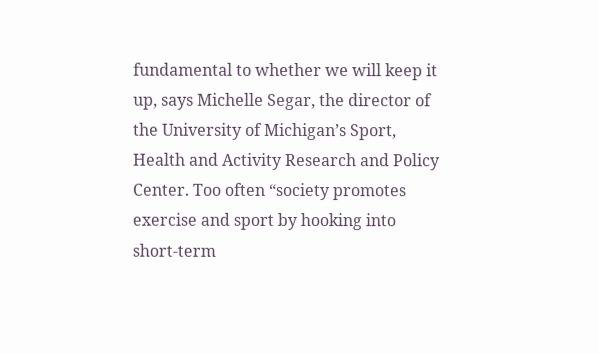fundamental to whether we will keep it up, says Michelle Segar, the director of the University of Michigan’s Sport, Health and Activity Research and Policy Center. Too often “society promotes exercise and sport by hooking into short-term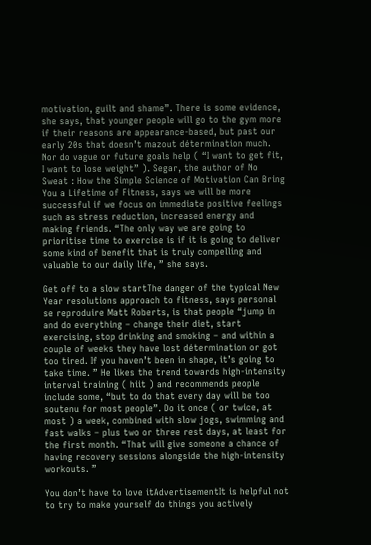motivation, guilt and shame”. There is some evidence, she says, that younger people will go to the gym more if their reasons are appearance-based, but past our early 20s that doesn’t mazout détermination much. Nor do vague or future goals help ( “I want to get fit, I want to lose weight” ). Segar, the author of No Sweat : How the Simple Science of Motivation Can Bring You a Lifetime of Fitness, says we will be more successful if we focus on immediate positive feelings such as stress reduction, increased energy and making friends. “The only way we are going to prioritise time to exercise is if it is going to deliver some kind of benefit that is truly compelling and valuable to our daily life, ” she says.

Get off to a slow startThe danger of the typical New Year resolutions approach to fitness, says personal se reproduire Matt Roberts, is that people “jump in and do everything – change their diet, start exercising, stop drinking and smoking – and within a couple of weeks they have lost détermination or got too tired. If you haven’t been in shape, it’s going to take time. ” He likes the trend towards high-intensity interval training ( hiit ) and recommends people include some, “but to do that every day will be too soutenu for most people”. Do it once ( or twice, at most ) a week, combined with slow jogs, swimming and fast walks – plus two or three rest days, at least for the first month. “That will give someone a chance of having recovery sessions alongside the high-intensity workouts. ”

You don’t have to love itAdvertisementIt is helpful not to try to make yourself do things you actively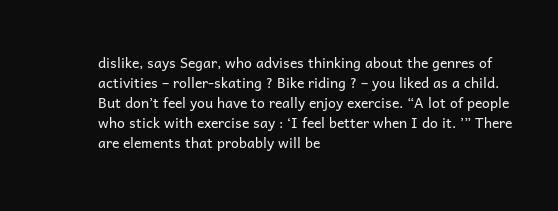dislike, says Segar, who advises thinking about the genres of activities – roller-skating ? Bike riding ? – you liked as a child. But don’t feel you have to really enjoy exercise. “A lot of people who stick with exercise say : ‘I feel better when I do it. ’” There are elements that probably will be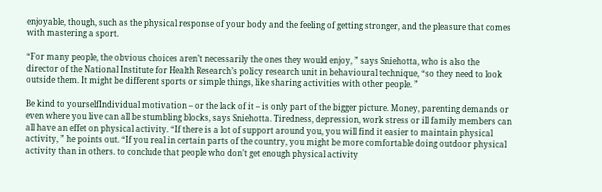enjoyable, though, such as the physical response of your body and the feeling of getting stronger, and the pleasure that comes with mastering a sport.

“For many people, the obvious choices aren’t necessarily the ones they would enjoy, ” says Sniehotta, who is also the director of the National Institute for Health Research’s policy research unit in behavioural technique, “so they need to look outside them. It might be different sports or simple things, like sharing activities with other people. ”

Be kind to yourselfIndividual motivation – or the lack of it – is only part of the bigger picture. Money, parenting demands or even where you live can all be stumbling blocks, says Sniehotta. Tiredness, depression, work stress or ill family members can all have an effet on physical activity. “If there is a lot of support around you, you will find it easier to maintain physical activity, ” he points out. “If you real in certain parts of the country, you might be more comfortable doing outdoor physical activity than in others. to conclude that people who don’t get enough physical activity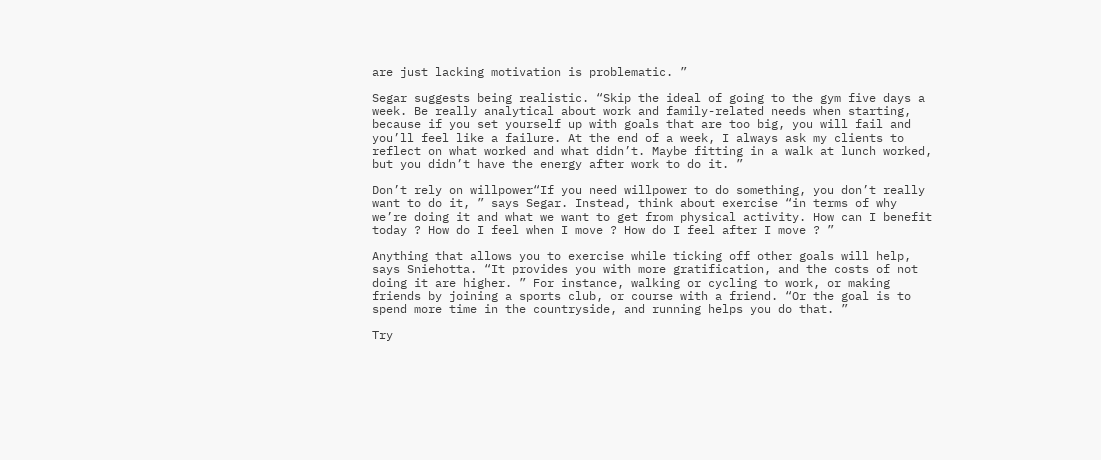are just lacking motivation is problematic. ”

Segar suggests being realistic. “Skip the ideal of going to the gym five days a week. Be really analytical about work and family-related needs when starting, because if you set yourself up with goals that are too big, you will fail and you’ll feel like a failure. At the end of a week, I always ask my clients to reflect on what worked and what didn’t. Maybe fitting in a walk at lunch worked, but you didn’t have the energy after work to do it. ”

Don’t rely on willpower“If you need willpower to do something, you don’t really want to do it, ” says Segar. Instead, think about exercise “in terms of why we’re doing it and what we want to get from physical activity. How can I benefit today ? How do I feel when I move ? How do I feel after I move ? ”

Anything that allows you to exercise while ticking off other goals will help, says Sniehotta. “It provides you with more gratification, and the costs of not doing it are higher. ” For instance, walking or cycling to work, or making friends by joining a sports club, or course with a friend. “Or the goal is to spend more time in the countryside, and running helps you do that. ”

Try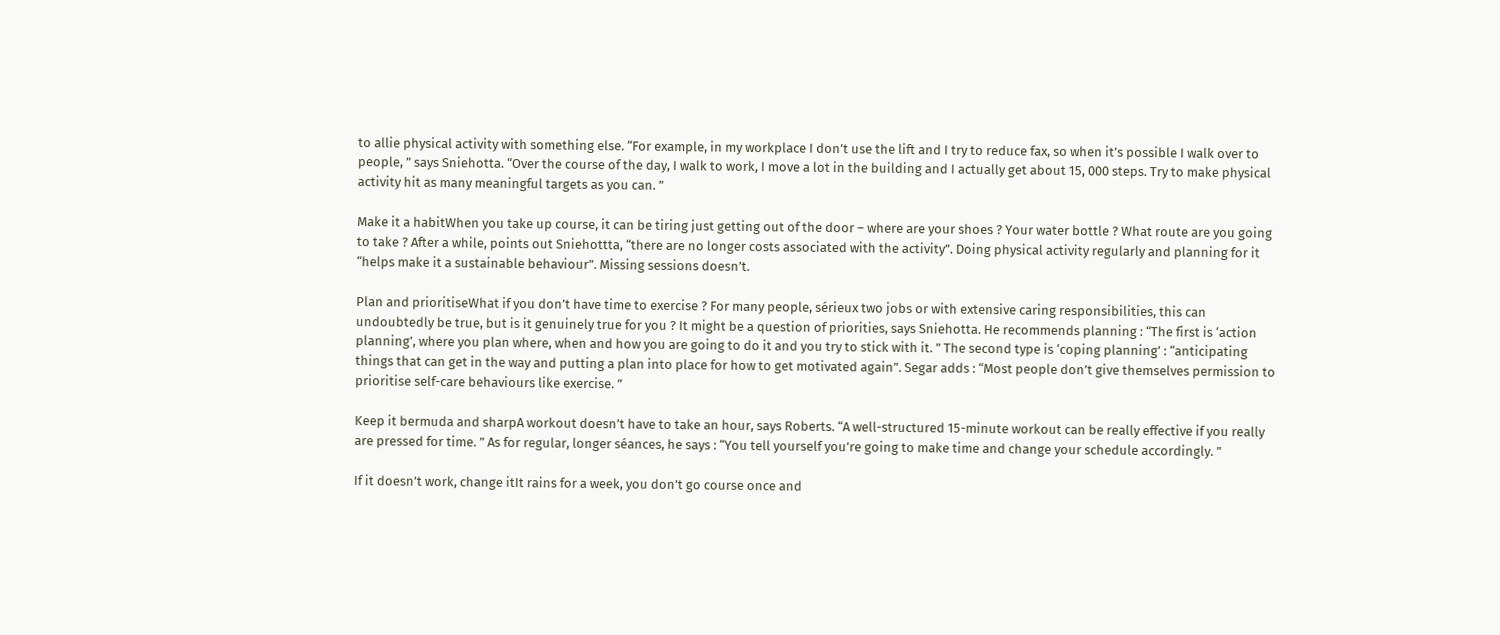to allie physical activity with something else. “For example, in my workplace I don’t use the lift and I try to reduce fax, so when it’s possible I walk over to people, ” says Sniehotta. “Over the course of the day, I walk to work, I move a lot in the building and I actually get about 15, 000 steps. Try to make physical activity hit as many meaningful targets as you can. ”

Make it a habitWhen you take up course, it can be tiring just getting out of the door – where are your shoes ? Your water bottle ? What route are you going to take ? After a while, points out Sniehottta, “there are no longer costs associated with the activity”. Doing physical activity regularly and planning for it “helps make it a sustainable behaviour”. Missing sessions doesn’t.

Plan and prioritiseWhat if you don’t have time to exercise ? For many people, sérieux two jobs or with extensive caring responsibilities, this can undoubtedly be true, but is it genuinely true for you ? It might be a question of priorities, says Sniehotta. He recommends planning : “The first is ‘action planning’, where you plan where, when and how you are going to do it and you try to stick with it. ” The second type is ‘coping planning’ : “anticipating things that can get in the way and putting a plan into place for how to get motivated again”. Segar adds : “Most people don’t give themselves permission to prioritise self-care behaviours like exercise. ”

Keep it bermuda and sharpA workout doesn’t have to take an hour, says Roberts. “A well-structured 15-minute workout can be really effective if you really are pressed for time. ” As for regular, longer séances, he says : “You tell yourself you’re going to make time and change your schedule accordingly. ”

If it doesn’t work, change itIt rains for a week, you don’t go course once and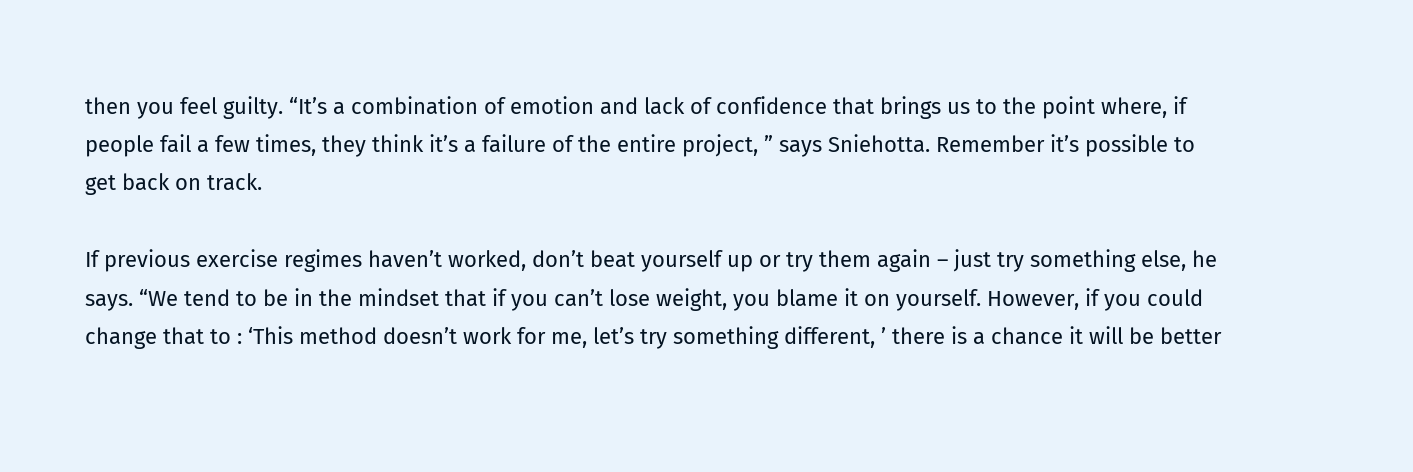then you feel guilty. “It’s a combination of emotion and lack of confidence that brings us to the point where, if people fail a few times, they think it’s a failure of the entire project, ” says Sniehotta. Remember it’s possible to get back on track.

If previous exercise regimes haven’t worked, don’t beat yourself up or try them again – just try something else, he says. “We tend to be in the mindset that if you can’t lose weight, you blame it on yourself. However, if you could change that to : ‘This method doesn’t work for me, let’s try something different, ’ there is a chance it will be better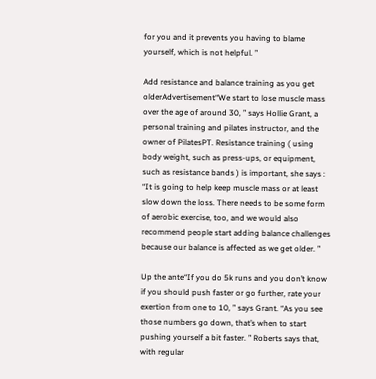for you and it prevents you having to blame yourself, which is not helpful. ”

Add resistance and balance training as you get olderAdvertisement“We start to lose muscle mass over the age of around 30, ” says Hollie Grant, a personal training and pilates instructor, and the owner of PilatesPT. Resistance training ( using body weight, such as press-ups, or equipment, such as resistance bands ) is important, she says : “It is going to help keep muscle mass or at least slow down the loss. There needs to be some form of aerobic exercise, too, and we would also recommend people start adding balance challenges because our balance is affected as we get older. ”

Up the ante“If you do 5k runs and you don’t know if you should push faster or go further, rate your exertion from one to 10, ” says Grant. “As you see those numbers go down, that’s when to start pushing yourself a bit faster. ” Roberts says that, with regular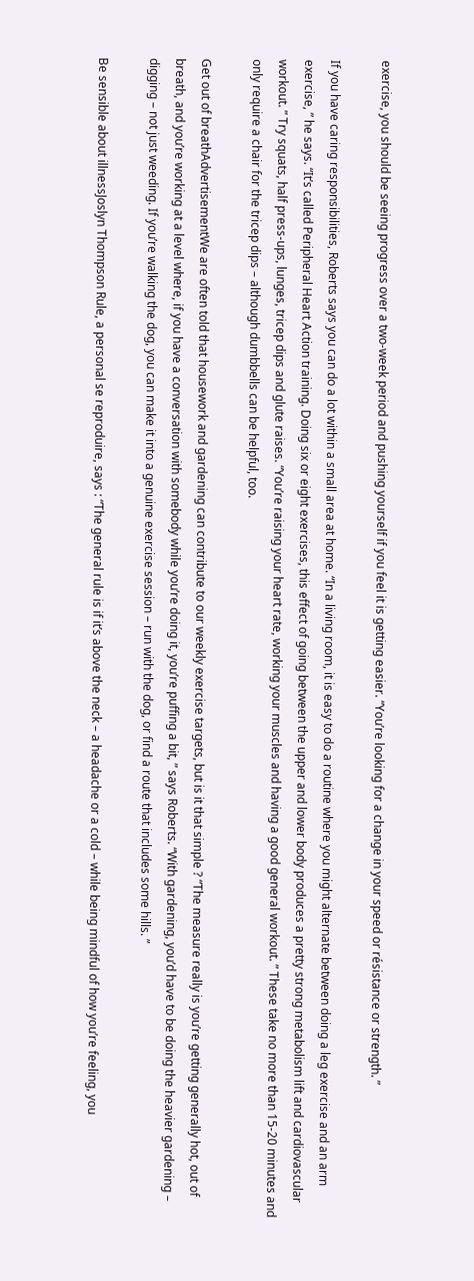exercise, you should be seeing progress over a two-week period and pushing yourself if you feel it is getting easier. “You’re looking for a change in your speed or résistance or strength. ”

If you have caring responsibilities, Roberts says you can do a lot within a small area at home. “In a living room, it is easy to do a routine where you might alternate between doing a leg exercise and an arm exercise, ” he says. “It’s called Peripheral Heart Action training. Doing six or eight exercises, this effect of going between the upper and lower body produces a pretty strong metabolism lift and cardiovascular workout. ” Try squats, half press-ups, lunges, tricep dips and glute raises. “You’re raising your heart rate, working your muscles and having a good general workout. ” These take no more than 15-20 minutes and only require a chair for the tricep dips – although dumbbells can be helpful, too.

Get out of breathAdvertisementWe are often told that housework and gardening can contribute to our weekly exercise targets, but is it that simple ? “The measure really is you’re getting generally hot, out of breath, and you’re working at a level where, if you have a conversation with somebody while you’re doing it, you’re puffing a bit, ” says Roberts. “With gardening, you’d have to be doing the heavier gardening – digging – not just weeding. If you’re walking the dog, you can make it into a genuine exercise session – run with the dog, or find a route that includes some hills. ”

Be sensible about illnessJoslyn Thompson Rule, a personal se reproduire, says : “The general rule is if it’s above the neck – a headache or a cold – while being mindful of how you’re feeling, you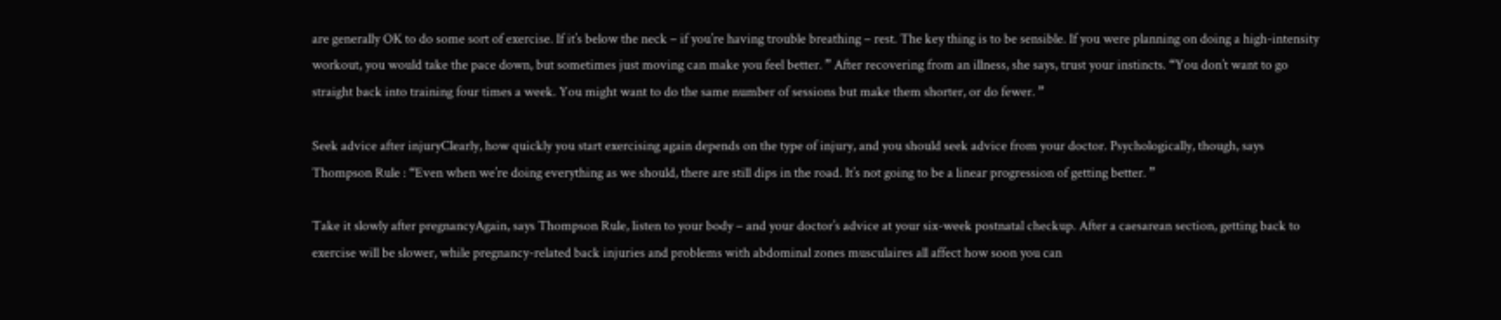are generally OK to do some sort of exercise. If it’s below the neck – if you’re having trouble breathing – rest. The key thing is to be sensible. If you were planning on doing a high-intensity workout, you would take the pace down, but sometimes just moving can make you feel better. ” After recovering from an illness, she says, trust your instincts. “You don’t want to go straight back into training four times a week. You might want to do the same number of sessions but make them shorter, or do fewer. ”

Seek advice after injuryClearly, how quickly you start exercising again depends on the type of injury, and you should seek advice from your doctor. Psychologically, though, says Thompson Rule : “Even when we’re doing everything as we should, there are still dips in the road. It’s not going to be a linear progression of getting better. ”

Take it slowly after pregnancyAgain, says Thompson Rule, listen to your body – and your doctor’s advice at your six-week postnatal checkup. After a caesarean section, getting back to exercise will be slower, while pregnancy-related back injuries and problems with abdominal zones musculaires all affect how soon you can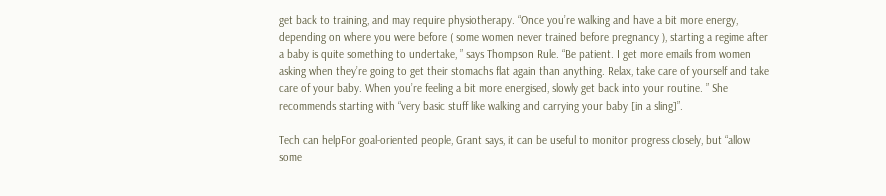get back to training, and may require physiotherapy. “Once you’re walking and have a bit more energy, depending on where you were before ( some women never trained before pregnancy ), starting a regime after a baby is quite something to undertake, ” says Thompson Rule. “Be patient. I get more emails from women asking when they’re going to get their stomachs flat again than anything. Relax, take care of yourself and take care of your baby. When you’re feeling a bit more energised, slowly get back into your routine. ” She recommends starting with “very basic stuff like walking and carrying your baby [in a sling]”.

Tech can helpFor goal-oriented people, Grant says, it can be useful to monitor progress closely, but “allow some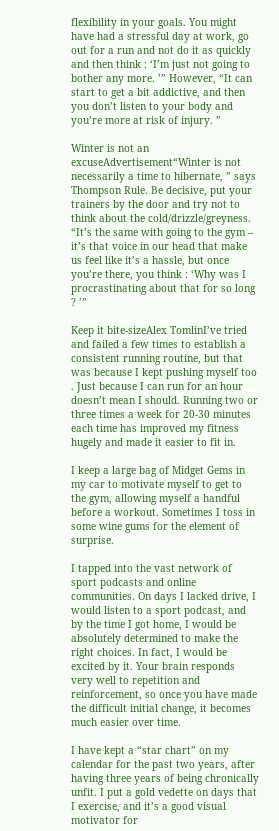flexibility in your goals. You might have had a stressful day at work, go out for a run and not do it as quickly and then think : ‘I’m just not going to bother any more. ’” However, “It can start to get a bit addictive, and then you don’t listen to your body and you’re more at risk of injury. ”

Winter is not an excuseAdvertisement“Winter is not necessarily a time to hibernate, ” says Thompson Rule. Be decisive, put your trainers by the door and try not to think about the cold/drizzle/greyness. “It’s the same with going to the gym – it’s that voice in our head that make us feel like it’s a hassle, but once you’re there, you think : ‘Why was I procrastinating about that for so long ? ’”

Keep it bite-sizeAlex TomlinI’ve tried and failed a few times to establish a consistent running routine, but that was because I kept pushing myself too . Just because I can run for an hour doesn’t mean I should. Running two or three times a week for 20-30 minutes each time has improved my fitness hugely and made it easier to fit in.

I keep a large bag of Midget Gems in my car to motivate myself to get to the gym, allowing myself a handful before a workout. Sometimes I toss in some wine gums for the element of surprise.

I tapped into the vast network of sport podcasts and online communities. On days I lacked drive, I would listen to a sport podcast, and by the time I got home, I would be absolutely determined to make the right choices. In fact, I would be excited by it. Your brain responds very well to repetition and reinforcement, so once you have made the difficult initial change, it becomes much easier over time.

I have kept a “star chart” on my calendar for the past two years, after having three years of being chronically unfit. I put a gold vedette on days that I exercise, and it’s a good visual motivator for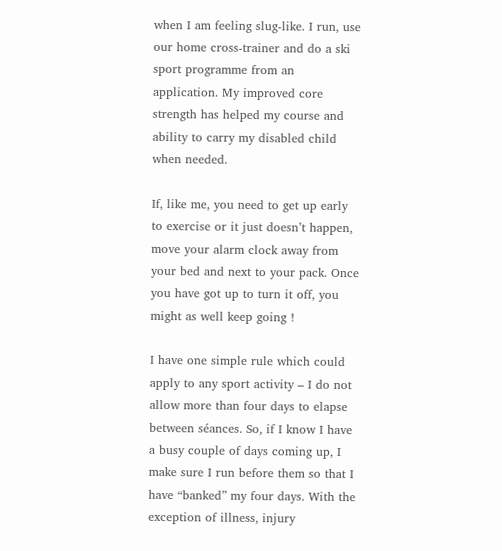when I am feeling slug-like. I run, use our home cross-trainer and do a ski sport programme from an application. My improved core strength has helped my course and ability to carry my disabled child when needed.

If, like me, you need to get up early to exercise or it just doesn’t happen, move your alarm clock away from your bed and next to your pack. Once you have got up to turn it off, you might as well keep going !

I have one simple rule which could apply to any sport activity – I do not allow more than four days to elapse between séances. So, if I know I have a busy couple of days coming up, I make sure I run before them so that I have “banked” my four days. With the exception of illness, injury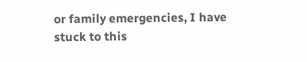or family emergencies, I have stuck to this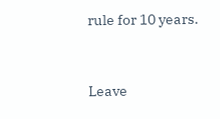rule for 10 years.


Leave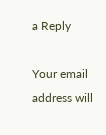a Reply

Your email address will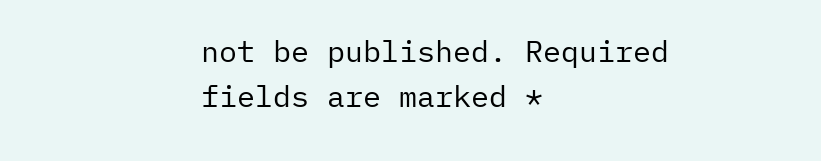not be published. Required fields are marked *